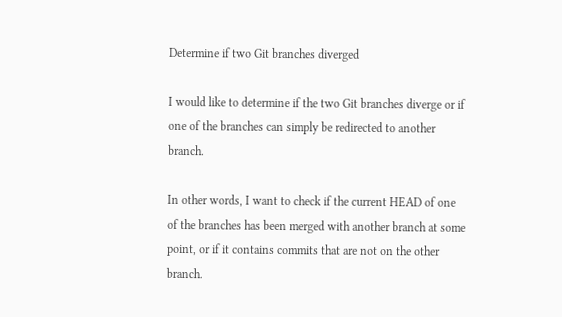Determine if two Git branches diverged

I would like to determine if the two Git branches diverge or if one of the branches can simply be redirected to another branch.

In other words, I want to check if the current HEAD of one of the branches has been merged with another branch at some point, or if it contains commits that are not on the other branch.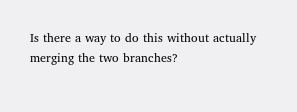Is there a way to do this without actually merging the two branches?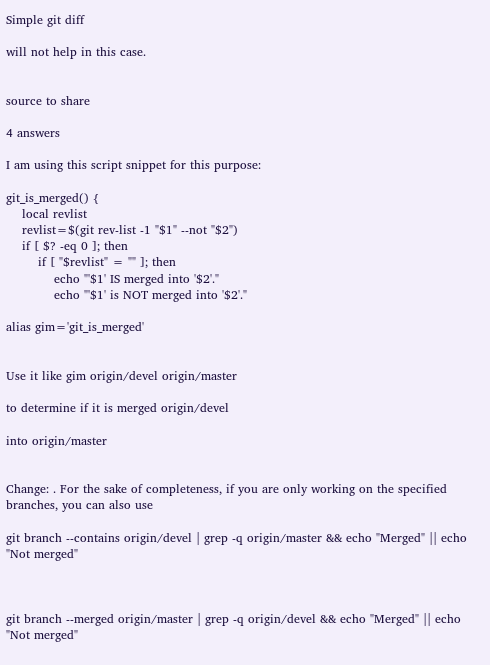Simple git diff

will not help in this case.


source to share

4 answers

I am using this script snippet for this purpose:

git_is_merged() {
    local revlist
    revlist=$(git rev-list -1 "$1" --not "$2")
    if [ $? -eq 0 ]; then
        if [ "$revlist" = "" ]; then
            echo "'$1' IS merged into '$2'."
            echo "'$1' is NOT merged into '$2'."

alias gim='git_is_merged'


Use it like gim origin/devel origin/master

to determine if it is merged origin/devel

into origin/master


Change: . For the sake of completeness, if you are only working on the specified branches, you can also use

git branch --contains origin/devel | grep -q origin/master && echo "Merged" || echo "Not merged"



git branch --merged origin/master | grep -q origin/devel && echo "Merged" || echo "Not merged"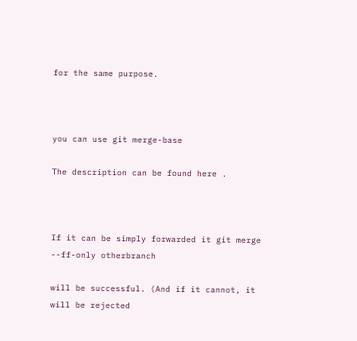for the same purpose.



you can use git merge-base

The description can be found here .



If it can be simply forwarded it git merge --ff-only otherbranch

will be successful. (And if it cannot, it will be rejected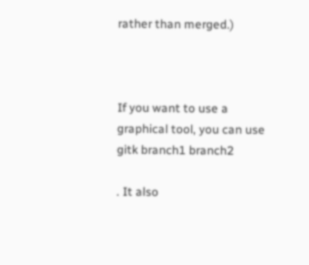rather than merged.)



If you want to use a graphical tool, you can use gitk branch1 branch2

. It also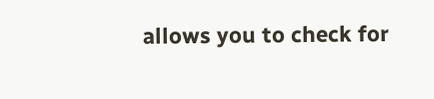allows you to check for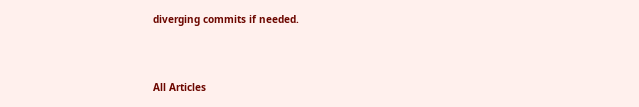diverging commits if needed.



All Articles